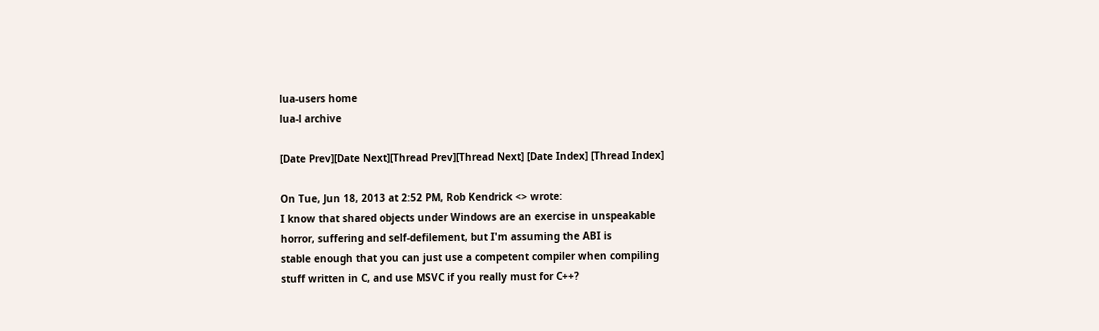lua-users home
lua-l archive

[Date Prev][Date Next][Thread Prev][Thread Next] [Date Index] [Thread Index]

On Tue, Jun 18, 2013 at 2:52 PM, Rob Kendrick <> wrote:
I know that shared objects under Windows are an exercise in unspeakable
horror, suffering and self-defilement, but I'm assuming the ABI is
stable enough that you can just use a competent compiler when compiling
stuff written in C, and use MSVC if you really must for C++?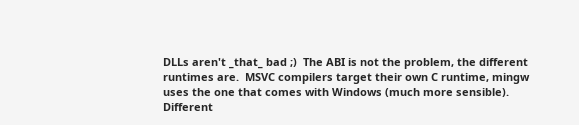DLLs aren't _that_ bad ;)  The ABI is not the problem, the different runtimes are.  MSVC compilers target their own C runtime, mingw uses the one that comes with Windows (much more sensible).  Different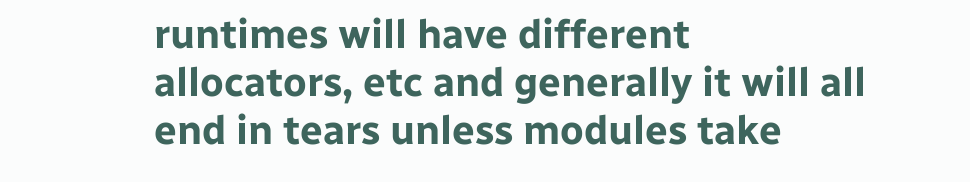runtimes will have different allocators, etc and generally it will all end in tears unless modules take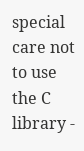special care not to use the C library -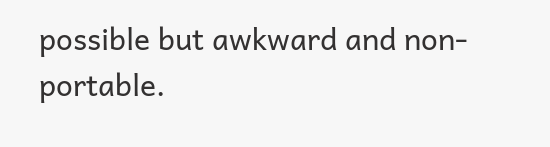possible but awkward and non-portable.